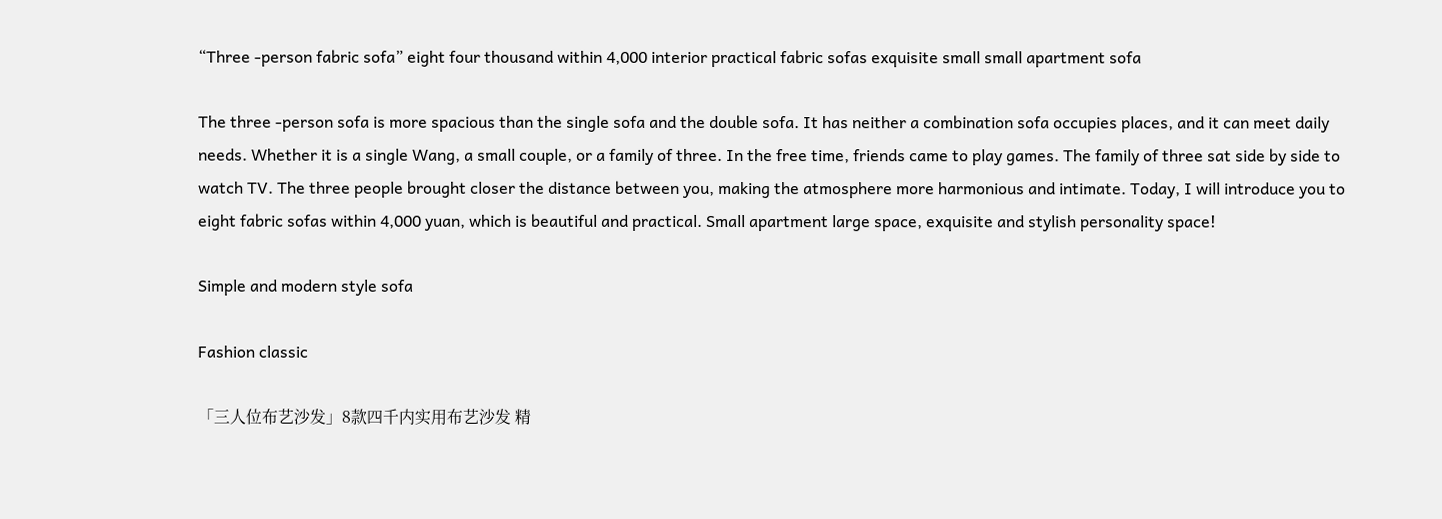“Three -person fabric sofa” eight four thousand within 4,000 interior practical fabric sofas exquisite small small apartment sofa

The three -person sofa is more spacious than the single sofa and the double sofa. It has neither a combination sofa occupies places, and it can meet daily needs. Whether it is a single Wang, a small couple, or a family of three. In the free time, friends came to play games. The family of three sat side by side to watch TV. The three people brought closer the distance between you, making the atmosphere more harmonious and intimate. Today, I will introduce you to eight fabric sofas within 4,000 yuan, which is beautiful and practical. Small apartment large space, exquisite and stylish personality space!

Simple and modern style sofa

Fashion classic

「三人位布艺沙发」8款四千内实用布艺沙发 精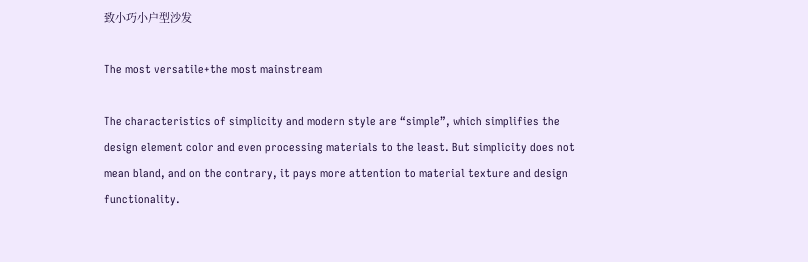致小巧小户型沙发

The most versatile+the most mainstream

The characteristics of simplicity and modern style are “simple”, which simplifies the design element color and even processing materials to the least. But simplicity does not mean bland, and on the contrary, it pays more attention to material texture and design functionality.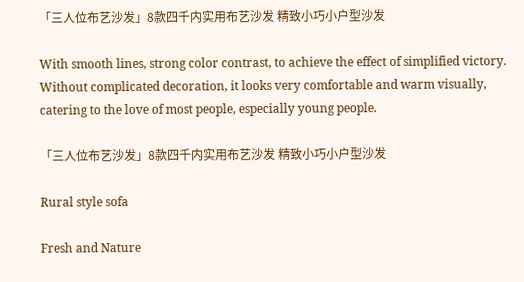「三人位布艺沙发」8款四千内实用布艺沙发 精致小巧小户型沙发

With smooth lines, strong color contrast, to achieve the effect of simplified victory. Without complicated decoration, it looks very comfortable and warm visually, catering to the love of most people, especially young people.

「三人位布艺沙发」8款四千内实用布艺沙发 精致小巧小户型沙发

Rural style sofa

Fresh and Nature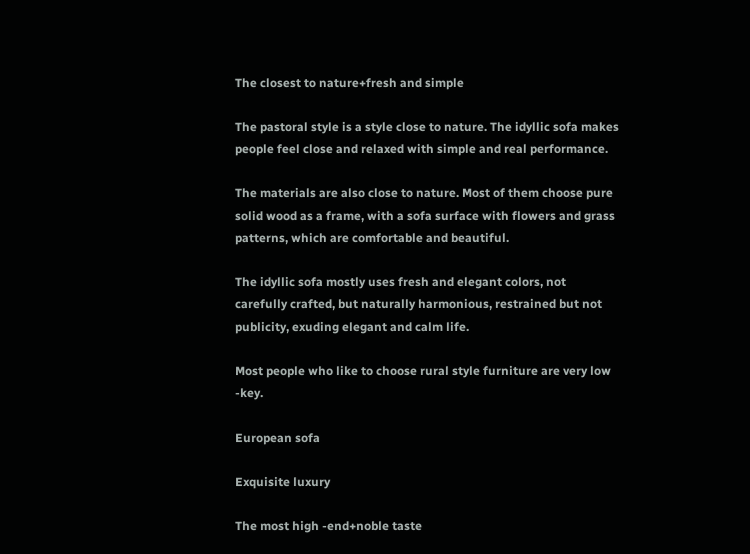The closest to nature+fresh and simple

The pastoral style is a style close to nature. The idyllic sofa makes people feel close and relaxed with simple and real performance.

The materials are also close to nature. Most of them choose pure solid wood as a frame, with a sofa surface with flowers and grass patterns, which are comfortable and beautiful.

The idyllic sofa mostly uses fresh and elegant colors, not carefully crafted, but naturally harmonious, restrained but not publicity, exuding elegant and calm life.

Most people who like to choose rural style furniture are very low -key.

European sofa

Exquisite luxury

The most high -end+noble taste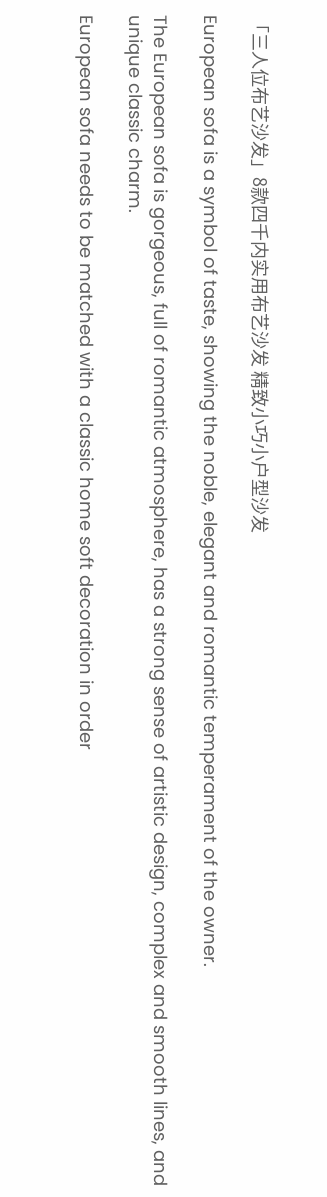「三人位布艺沙发」8款四千内实用布艺沙发 精致小巧小户型沙发

European sofa is a symbol of taste, showing the noble, elegant and romantic temperament of the owner.

The European sofa is gorgeous, full of romantic atmosphere, has a strong sense of artistic design, complex and smooth lines, and unique classic charm.

European sofa needs to be matched with a classic home soft decoration in order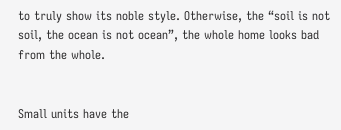to truly show its noble style. Otherwise, the “soil is not soil, the ocean is not ocean”, the whole home looks bad from the whole.


Small units have the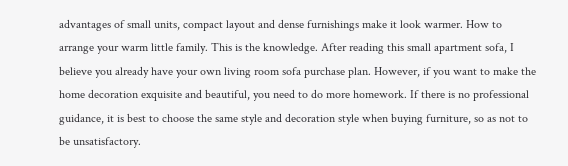advantages of small units, compact layout and dense furnishings make it look warmer. How to arrange your warm little family. This is the knowledge. After reading this small apartment sofa, I believe you already have your own living room sofa purchase plan. However, if you want to make the home decoration exquisite and beautiful, you need to do more homework. If there is no professional guidance, it is best to choose the same style and decoration style when buying furniture, so as not to be unsatisfactory.